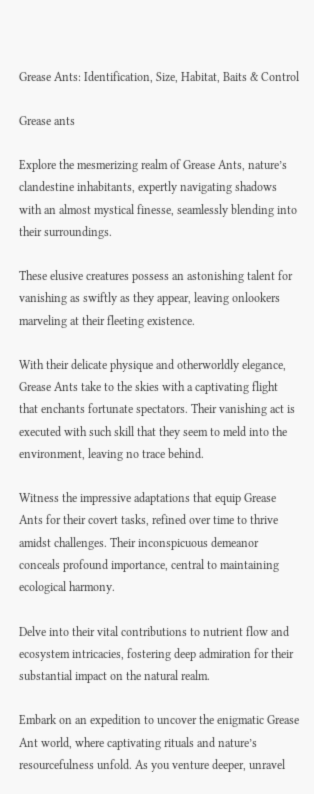Grease Ants: Identification, Size, Habitat, Baits & Control

Grease ants

Explore the mesmerizing realm of Grease Ants, nature’s clandestine inhabitants, expertly navigating shadows with an almost mystical finesse, seamlessly blending into their surroundings.

These elusive creatures possess an astonishing talent for vanishing as swiftly as they appear, leaving onlookers marveling at their fleeting existence.

With their delicate physique and otherworldly elegance, Grease Ants take to the skies with a captivating flight that enchants fortunate spectators. Their vanishing act is executed with such skill that they seem to meld into the environment, leaving no trace behind.

Witness the impressive adaptations that equip Grease Ants for their covert tasks, refined over time to thrive amidst challenges. Their inconspicuous demeanor conceals profound importance, central to maintaining ecological harmony.

Delve into their vital contributions to nutrient flow and ecosystem intricacies, fostering deep admiration for their substantial impact on the natural realm.

Embark on an expedition to uncover the enigmatic Grease Ant world, where captivating rituals and nature’s resourcefulness unfold. As you venture deeper, unravel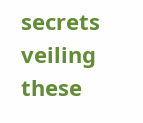secrets veiling these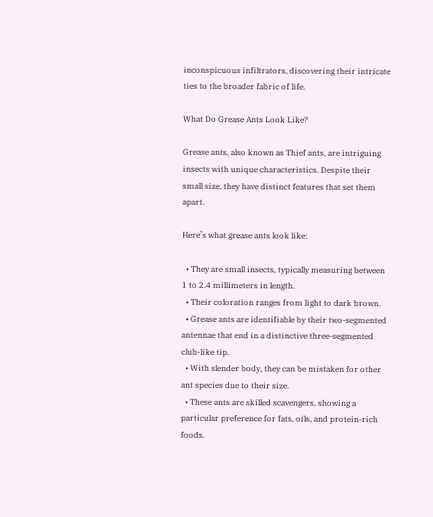inconspicuous infiltrators, discovering their intricate ties to the broader fabric of life.

What Do Grease Ants Look Like?

Grease ants, also known as Thief ants, are intriguing insects with unique characteristics. Despite their small size, they have distinct features that set them apart.

Here’s what grease ants look like:

  • They are small insects, typically measuring between 1 to 2.4 millimeters in length.
  • Their coloration ranges from light to dark brown.
  • Grease ants are identifiable by their two-segmented antennae that end in a distinctive three-segmented club-like tip.
  • With slender body, they can be mistaken for other ant species due to their size.
  • These ants are skilled scavengers, showing a particular preference for fats, oils, and protein-rich foods.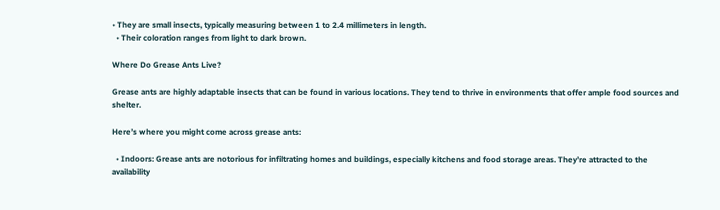• They are small insects, typically measuring between 1 to 2.4 millimeters in length.
  • Their coloration ranges from light to dark brown.

Where Do Grease Ants Live?

Grease ants are highly adaptable insects that can be found in various locations. They tend to thrive in environments that offer ample food sources and shelter.

Here’s where you might come across grease ants:

  • Indoors: Grease ants are notorious for infiltrating homes and buildings, especially kitchens and food storage areas. They’re attracted to the availability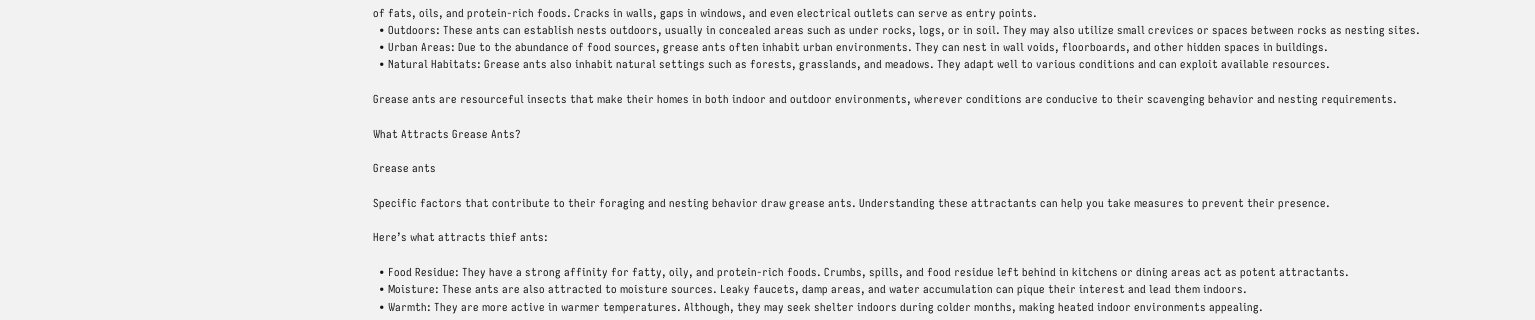of fats, oils, and protein-rich foods. Cracks in walls, gaps in windows, and even electrical outlets can serve as entry points.
  • Outdoors: These ants can establish nests outdoors, usually in concealed areas such as under rocks, logs, or in soil. They may also utilize small crevices or spaces between rocks as nesting sites.
  • Urban Areas: Due to the abundance of food sources, grease ants often inhabit urban environments. They can nest in wall voids, floorboards, and other hidden spaces in buildings.
  • Natural Habitats: Grease ants also inhabit natural settings such as forests, grasslands, and meadows. They adapt well to various conditions and can exploit available resources.

Grease ants are resourceful insects that make their homes in both indoor and outdoor environments, wherever conditions are conducive to their scavenging behavior and nesting requirements.

What Attracts Grease Ants?

Grease ants

Specific factors that contribute to their foraging and nesting behavior draw grease ants. Understanding these attractants can help you take measures to prevent their presence.

Here’s what attracts thief ants:

  • Food Residue: They have a strong affinity for fatty, oily, and protein-rich foods. Crumbs, spills, and food residue left behind in kitchens or dining areas act as potent attractants.
  • Moisture: These ants are also attracted to moisture sources. Leaky faucets, damp areas, and water accumulation can pique their interest and lead them indoors.
  • Warmth: They are more active in warmer temperatures. Although, they may seek shelter indoors during colder months, making heated indoor environments appealing.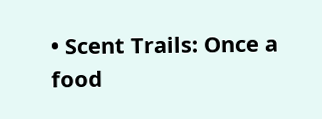• Scent Trails: Once a food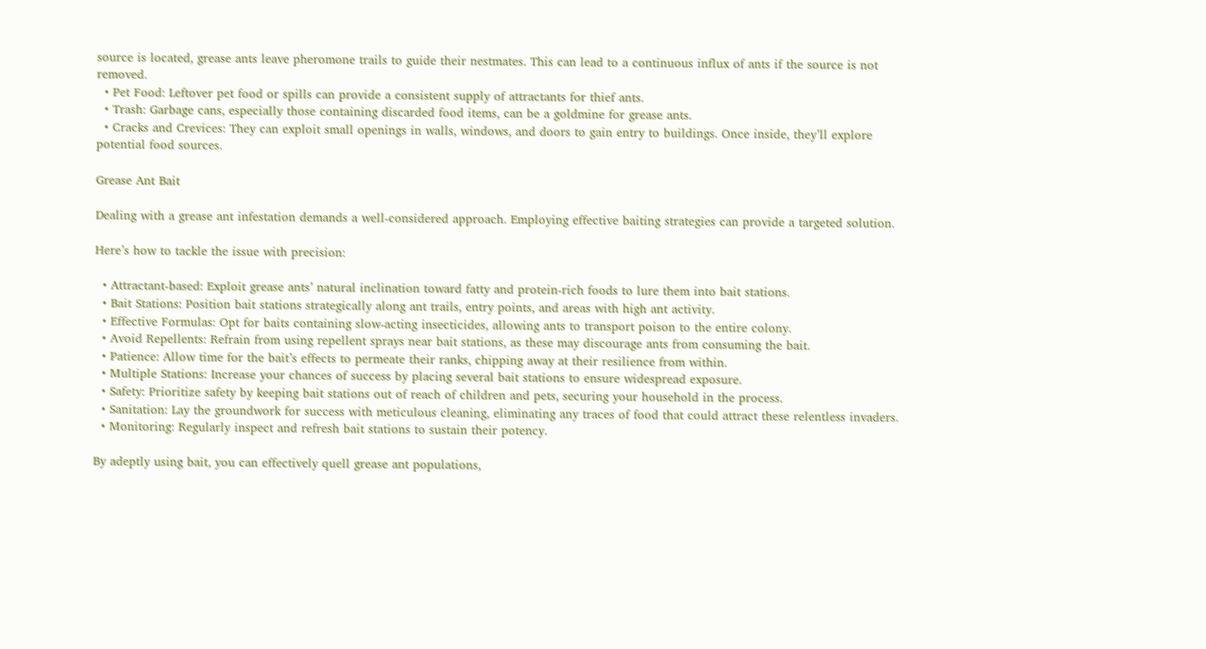source is located, grease ants leave pheromone trails to guide their nestmates. This can lead to a continuous influx of ants if the source is not removed.
  • Pet Food: Leftover pet food or spills can provide a consistent supply of attractants for thief ants.
  • Trash: Garbage cans, especially those containing discarded food items, can be a goldmine for grease ants.
  • Cracks and Crevices: They can exploit small openings in walls, windows, and doors to gain entry to buildings. Once inside, they’ll explore potential food sources.

Grease Ant Bait

Dealing with a grease ant infestation demands a well-considered approach. Employing effective baiting strategies can provide a targeted solution.

Here’s how to tackle the issue with precision:

  • Attractant-based: Exploit grease ants’ natural inclination toward fatty and protein-rich foods to lure them into bait stations.
  • Bait Stations: Position bait stations strategically along ant trails, entry points, and areas with high ant activity.
  • Effective Formulas: Opt for baits containing slow-acting insecticides, allowing ants to transport poison to the entire colony.
  • Avoid Repellents: Refrain from using repellent sprays near bait stations, as these may discourage ants from consuming the bait.
  • Patience: Allow time for the bait’s effects to permeate their ranks, chipping away at their resilience from within.
  • Multiple Stations: Increase your chances of success by placing several bait stations to ensure widespread exposure.
  • Safety: Prioritize safety by keeping bait stations out of reach of children and pets, securing your household in the process.
  • Sanitation: Lay the groundwork for success with meticulous cleaning, eliminating any traces of food that could attract these relentless invaders.
  • Monitoring: Regularly inspect and refresh bait stations to sustain their potency.

By adeptly using bait, you can effectively quell grease ant populations,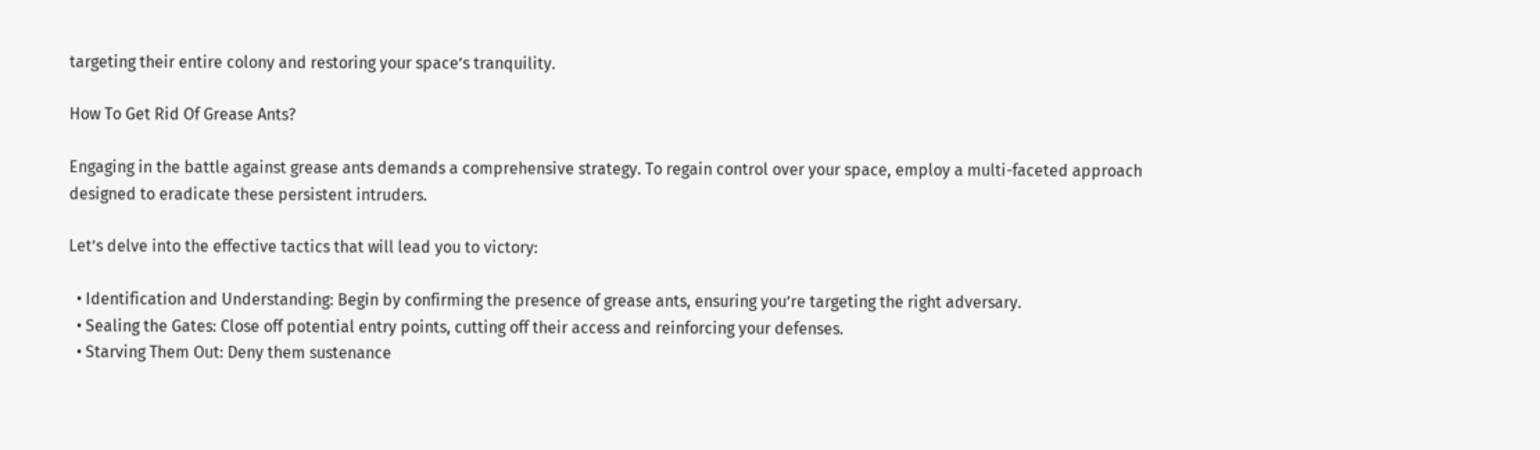targeting their entire colony and restoring your space’s tranquility.

How To Get Rid Of Grease Ants?

Engaging in the battle against grease ants demands a comprehensive strategy. To regain control over your space, employ a multi-faceted approach designed to eradicate these persistent intruders.

Let’s delve into the effective tactics that will lead you to victory:

  • Identification and Understanding: Begin by confirming the presence of grease ants, ensuring you’re targeting the right adversary.
  • Sealing the Gates: Close off potential entry points, cutting off their access and reinforcing your defenses.
  • Starving Them Out: Deny them sustenance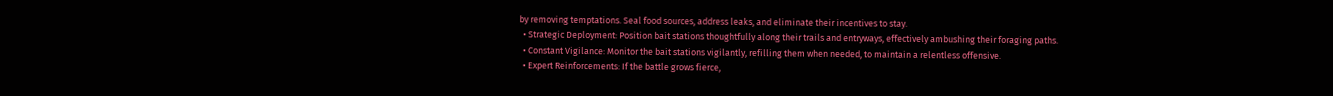by removing temptations. Seal food sources, address leaks, and eliminate their incentives to stay.
  • Strategic Deployment: Position bait stations thoughtfully along their trails and entryways, effectively ambushing their foraging paths.
  • Constant Vigilance: Monitor the bait stations vigilantly, refilling them when needed, to maintain a relentless offensive.
  • Expert Reinforcements: If the battle grows fierce,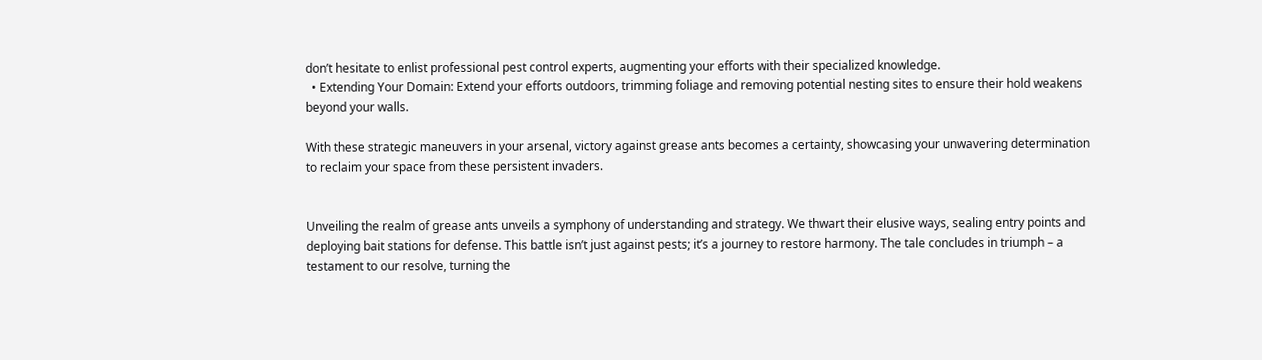don’t hesitate to enlist professional pest control experts, augmenting your efforts with their specialized knowledge.
  • Extending Your Domain: Extend your efforts outdoors, trimming foliage and removing potential nesting sites to ensure their hold weakens beyond your walls.

With these strategic maneuvers in your arsenal, victory against grease ants becomes a certainty, showcasing your unwavering determination to reclaim your space from these persistent invaders.


Unveiling the realm of grease ants unveils a symphony of understanding and strategy. We thwart their elusive ways, sealing entry points and deploying bait stations for defense. This battle isn’t just against pests; it’s a journey to restore harmony. The tale concludes in triumph – a testament to our resolve, turning the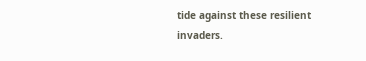tide against these resilient invaders.